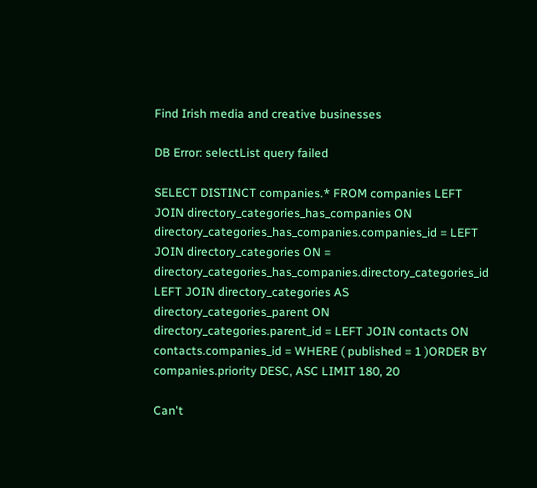Find Irish media and creative businesses

DB Error: selectList query failed

SELECT DISTINCT companies.* FROM companies LEFT JOIN directory_categories_has_companies ON directory_categories_has_companies.companies_id = LEFT JOIN directory_categories ON = directory_categories_has_companies.directory_categories_id LEFT JOIN directory_categories AS directory_categories_parent ON directory_categories.parent_id = LEFT JOIN contacts ON contacts.companies_id = WHERE ( published = 1 )ORDER BY companies.priority DESC, ASC LIMIT 180, 20

Can't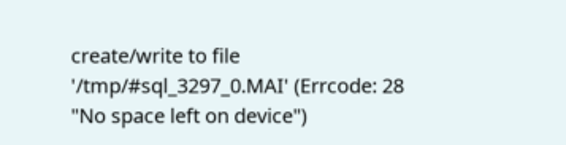create/write to file '/tmp/#sql_3297_0.MAI' (Errcode: 28 "No space left on device")